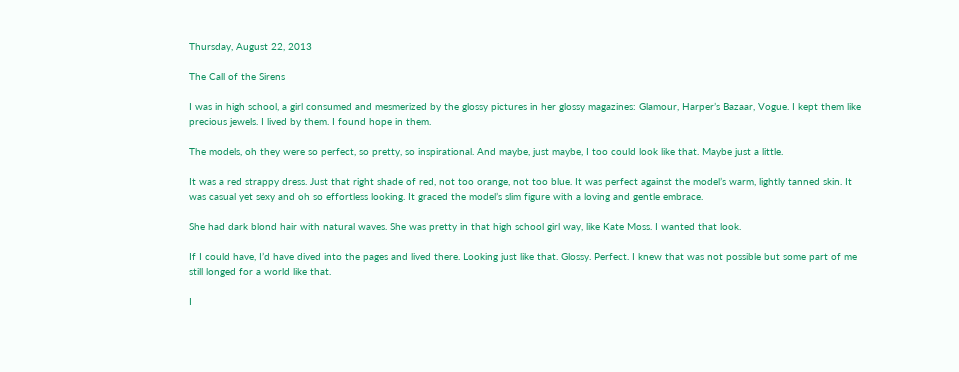Thursday, August 22, 2013

The Call of the Sirens

I was in high school, a girl consumed and mesmerized by the glossy pictures in her glossy magazines: Glamour, Harper’s Bazaar, Vogue. I kept them like precious jewels. I lived by them. I found hope in them.

The models, oh they were so perfect, so pretty, so inspirational. And maybe, just maybe, I too could look like that. Maybe just a little.

It was a red strappy dress. Just that right shade of red, not too orange, not too blue. It was perfect against the model’s warm, lightly tanned skin. It was casual yet sexy and oh so effortless looking. It graced the model’s slim figure with a loving and gentle embrace.

She had dark blond hair with natural waves. She was pretty in that high school girl way, like Kate Moss. I wanted that look.

If I could have, I’d have dived into the pages and lived there. Looking just like that. Glossy. Perfect. I knew that was not possible but some part of me still longed for a world like that.

I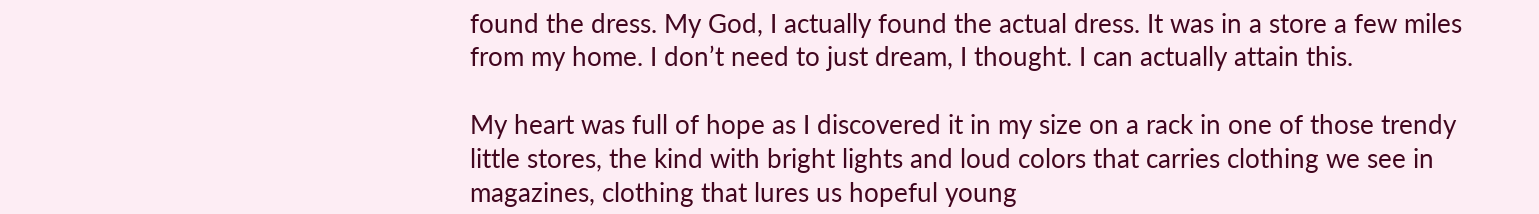found the dress. My God, I actually found the actual dress. It was in a store a few miles from my home. I don’t need to just dream, I thought. I can actually attain this.

My heart was full of hope as I discovered it in my size on a rack in one of those trendy little stores, the kind with bright lights and loud colors that carries clothing we see in magazines, clothing that lures us hopeful young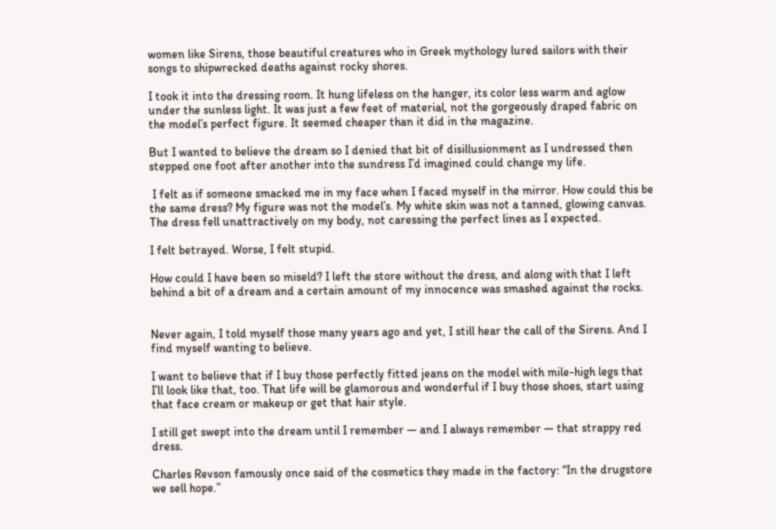women like Sirens, those beautiful creatures who in Greek mythology lured sailors with their songs to shipwrecked deaths against rocky shores.

I took it into the dressing room. It hung lifeless on the hanger, its color less warm and aglow under the sunless light. It was just a few feet of material, not the gorgeously draped fabric on the model’s perfect figure. It seemed cheaper than it did in the magazine.

But I wanted to believe the dream so I denied that bit of disillusionment as I undressed then stepped one foot after another into the sundress I’d imagined could change my life.

 I felt as if someone smacked me in my face when I faced myself in the mirror. How could this be the same dress? My figure was not the model’s. My white skin was not a tanned, glowing canvas. The dress fell unattractively on my body, not caressing the perfect lines as I expected.

I felt betrayed. Worse, I felt stupid.

How could I have been so miseld? I left the store without the dress, and along with that I left behind a bit of a dream and a certain amount of my innocence was smashed against the rocks.


Never again, I told myself those many years ago and yet, I still hear the call of the Sirens. And I find myself wanting to believe.

I want to believe that if I buy those perfectly fitted jeans on the model with mile-high legs that I’ll look like that, too. That life will be glamorous and wonderful if I buy those shoes, start using that face cream or makeup or get that hair style.

I still get swept into the dream until I remember — and I always remember — that strappy red dress.

Charles Revson famously once said of the cosmetics they made in the factory: “In the drugstore we sell hope.”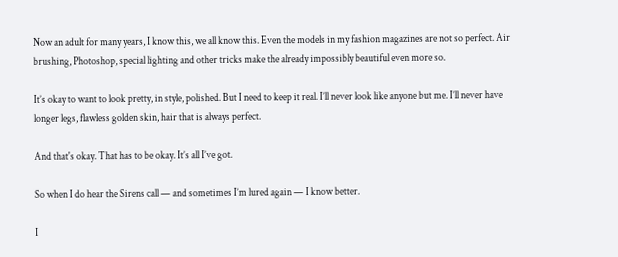Now an adult for many years, I know this, we all know this. Even the models in my fashion magazines are not so perfect. Air brushing, Photoshop, special lighting and other tricks make the already impossibly beautiful even more so.

It’s okay to want to look pretty, in style, polished. But I need to keep it real. I’ll never look like anyone but me. I’ll never have longer legs, flawless golden skin, hair that is always perfect.

And that's okay. That has to be okay. It’s all I’ve got.

So when I do hear the Sirens call — and sometimes I’m lured again — I know better.

I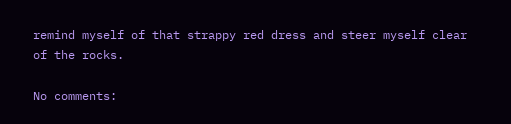remind myself of that strappy red dress and steer myself clear of the rocks.

No comments: